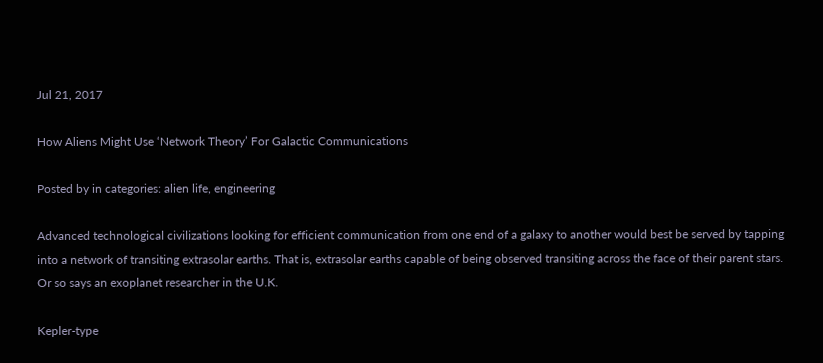Jul 21, 2017

How Aliens Might Use ‘Network Theory’ For Galactic Communications

Posted by in categories: alien life, engineering

Advanced technological civilizations looking for efficient communication from one end of a galaxy to another would best be served by tapping into a network of transiting extrasolar earths. That is, extrasolar earths capable of being observed transiting across the face of their parent stars. Or so says an exoplanet researcher in the U.K.

Kepler-type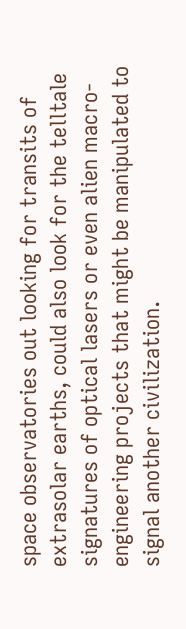space observatories out looking for transits of extrasolar earths, could also look for the telltale signatures of optical lasers or even alien macro-engineering projects that might be manipulated to signal another civilization.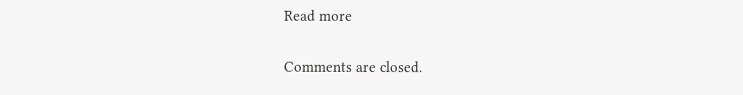Read more

Comments are closed.